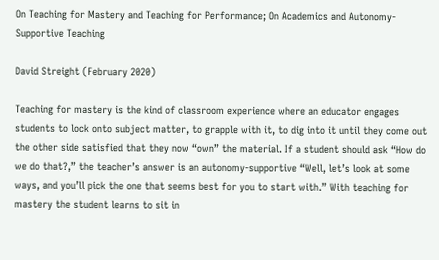On Teaching for Mastery and Teaching for Performance; On Academics and Autonomy-Supportive Teaching

David Streight (February 2020)

Teaching for mastery is the kind of classroom experience where an educator engages students to lock onto subject matter, to grapple with it, to dig into it until they come out the other side satisfied that they now “own” the material. If a student should ask “How do we do that?,” the teacher’s answer is an autonomy-supportive “Well, let’s look at some ways, and you’ll pick the one that seems best for you to start with.” With teaching for mastery the student learns to sit in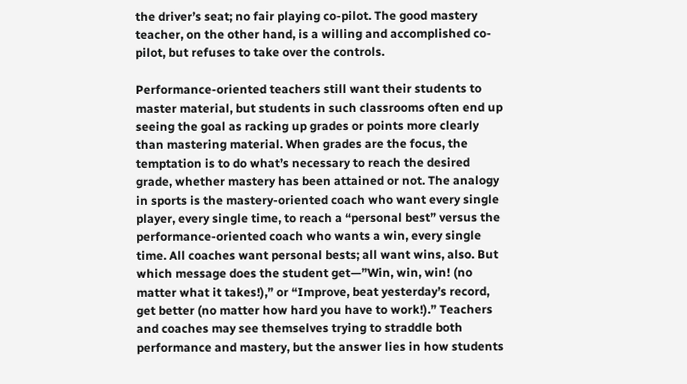the driver’s seat; no fair playing co-pilot. The good mastery teacher, on the other hand, is a willing and accomplished co-pilot, but refuses to take over the controls.

Performance-oriented teachers still want their students to master material, but students in such classrooms often end up seeing the goal as racking up grades or points more clearly than mastering material. When grades are the focus, the temptation is to do what’s necessary to reach the desired grade, whether mastery has been attained or not. The analogy in sports is the mastery-oriented coach who want every single player, every single time, to reach a “personal best” versus the performance-oriented coach who wants a win, every single time. All coaches want personal bests; all want wins, also. But which message does the student get—”Win, win, win! (no matter what it takes!),” or “Improve, beat yesterday’s record, get better (no matter how hard you have to work!).” Teachers and coaches may see themselves trying to straddle both performance and mastery, but the answer lies in how students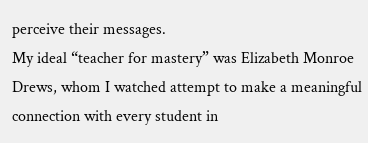perceive their messages.
My ideal “teacher for mastery” was Elizabeth Monroe Drews, whom I watched attempt to make a meaningful connection with every student in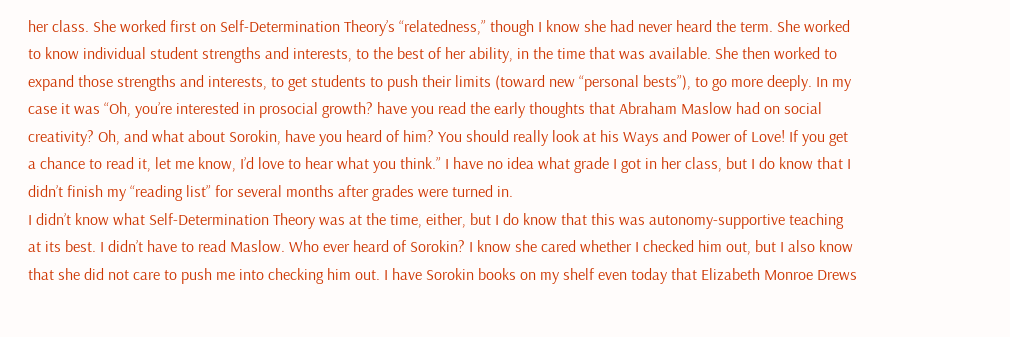her class. She worked first on Self-Determination Theory’s “relatedness,” though I know she had never heard the term. She worked to know individual student strengths and interests, to the best of her ability, in the time that was available. She then worked to expand those strengths and interests, to get students to push their limits (toward new “personal bests”), to go more deeply. In my case it was “Oh, you’re interested in prosocial growth? have you read the early thoughts that Abraham Maslow had on social creativity? Oh, and what about Sorokin, have you heard of him? You should really look at his Ways and Power of Love! If you get a chance to read it, let me know, I’d love to hear what you think.” I have no idea what grade I got in her class, but I do know that I didn’t finish my “reading list” for several months after grades were turned in.
I didn’t know what Self-Determination Theory was at the time, either, but I do know that this was autonomy-supportive teaching at its best. I didn’t have to read Maslow. Who ever heard of Sorokin? I know she cared whether I checked him out, but I also know that she did not care to push me into checking him out. I have Sorokin books on my shelf even today that Elizabeth Monroe Drews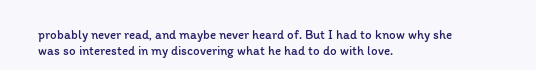probably never read, and maybe never heard of. But I had to know why she was so interested in my discovering what he had to do with love.